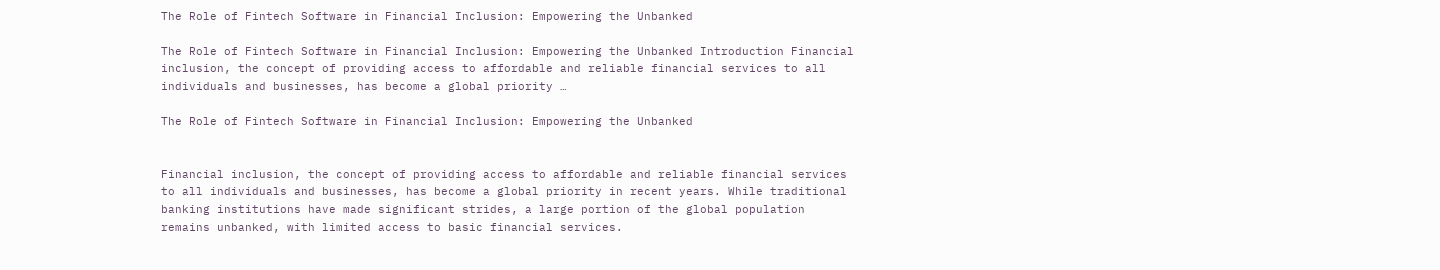The Role of Fintech Software in Financial Inclusion: Empowering the Unbanked

The Role of Fintech Software in Financial Inclusion: Empowering the Unbanked Introduction Financial inclusion, the concept of providing access to affordable and reliable financial services to all individuals and businesses, has become a global priority …

The Role of Fintech Software in Financial Inclusion: Empowering the Unbanked


Financial inclusion, the concept of providing access to affordable and reliable financial services to all individuals and businesses, has become a global priority in recent years. While traditional banking institutions have made significant strides, a large portion of the global population remains unbanked, with limited access to basic financial services.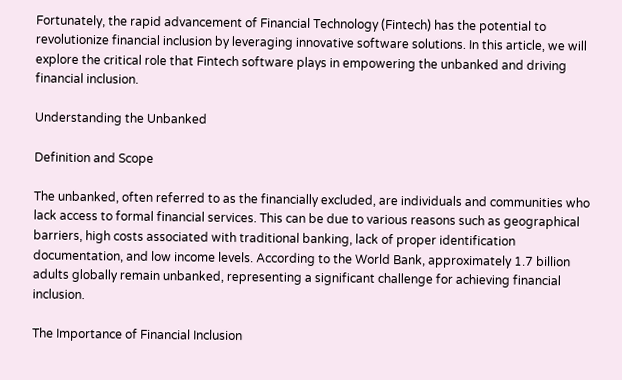Fortunately, the rapid advancement of Financial Technology (Fintech) has the potential to revolutionize financial inclusion by leveraging innovative software solutions. In this article, we will explore the critical role that Fintech software plays in empowering the unbanked and driving financial inclusion.

Understanding the Unbanked

Definition and Scope

The unbanked, often referred to as the financially excluded, are individuals and communities who lack access to formal financial services. This can be due to various reasons such as geographical barriers, high costs associated with traditional banking, lack of proper identification documentation, and low income levels. According to the World Bank, approximately 1.7 billion adults globally remain unbanked, representing a significant challenge for achieving financial inclusion.

The Importance of Financial Inclusion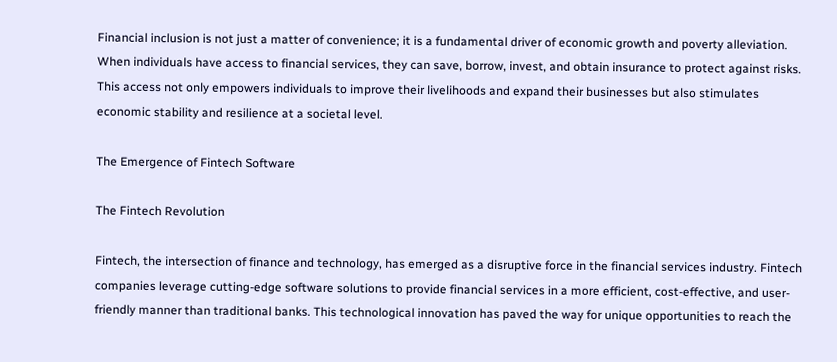Financial inclusion is not just a matter of convenience; it is a fundamental driver of economic growth and poverty alleviation. When individuals have access to financial services, they can save, borrow, invest, and obtain insurance to protect against risks. This access not only empowers individuals to improve their livelihoods and expand their businesses but also stimulates economic stability and resilience at a societal level.

The Emergence of Fintech Software

The Fintech Revolution

Fintech, the intersection of finance and technology, has emerged as a disruptive force in the financial services industry. Fintech companies leverage cutting-edge software solutions to provide financial services in a more efficient, cost-effective, and user-friendly manner than traditional banks. This technological innovation has paved the way for unique opportunities to reach the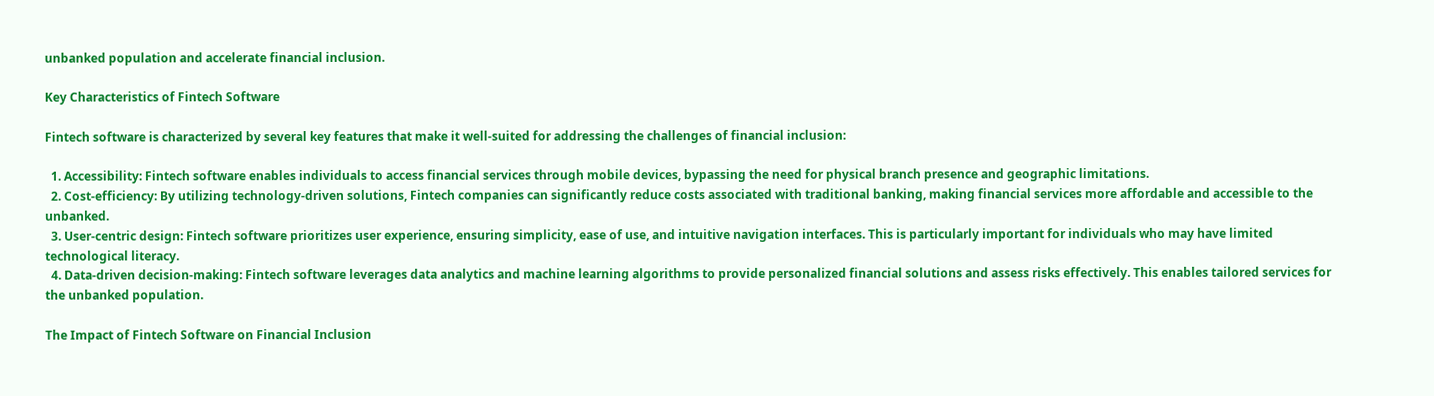unbanked population and accelerate financial inclusion.

Key Characteristics of Fintech Software

Fintech software is characterized by several key features that make it well-suited for addressing the challenges of financial inclusion:

  1. Accessibility: Fintech software enables individuals to access financial services through mobile devices, bypassing the need for physical branch presence and geographic limitations.
  2. Cost-efficiency: By utilizing technology-driven solutions, Fintech companies can significantly reduce costs associated with traditional banking, making financial services more affordable and accessible to the unbanked.
  3. User-centric design: Fintech software prioritizes user experience, ensuring simplicity, ease of use, and intuitive navigation interfaces. This is particularly important for individuals who may have limited technological literacy.
  4. Data-driven decision-making: Fintech software leverages data analytics and machine learning algorithms to provide personalized financial solutions and assess risks effectively. This enables tailored services for the unbanked population.

The Impact of Fintech Software on Financial Inclusion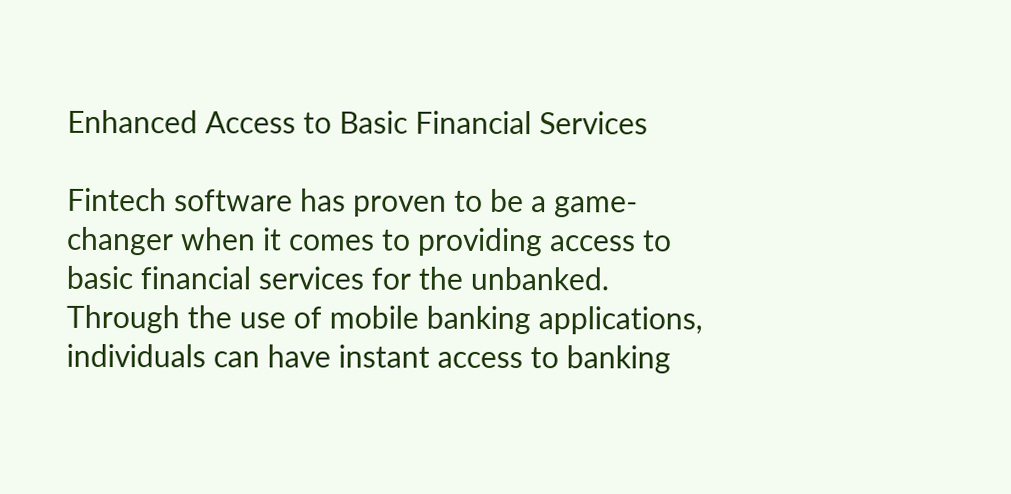Enhanced Access to Basic Financial Services

Fintech software has proven to be a game-changer when it comes to providing access to basic financial services for the unbanked. Through the use of mobile banking applications, individuals can have instant access to banking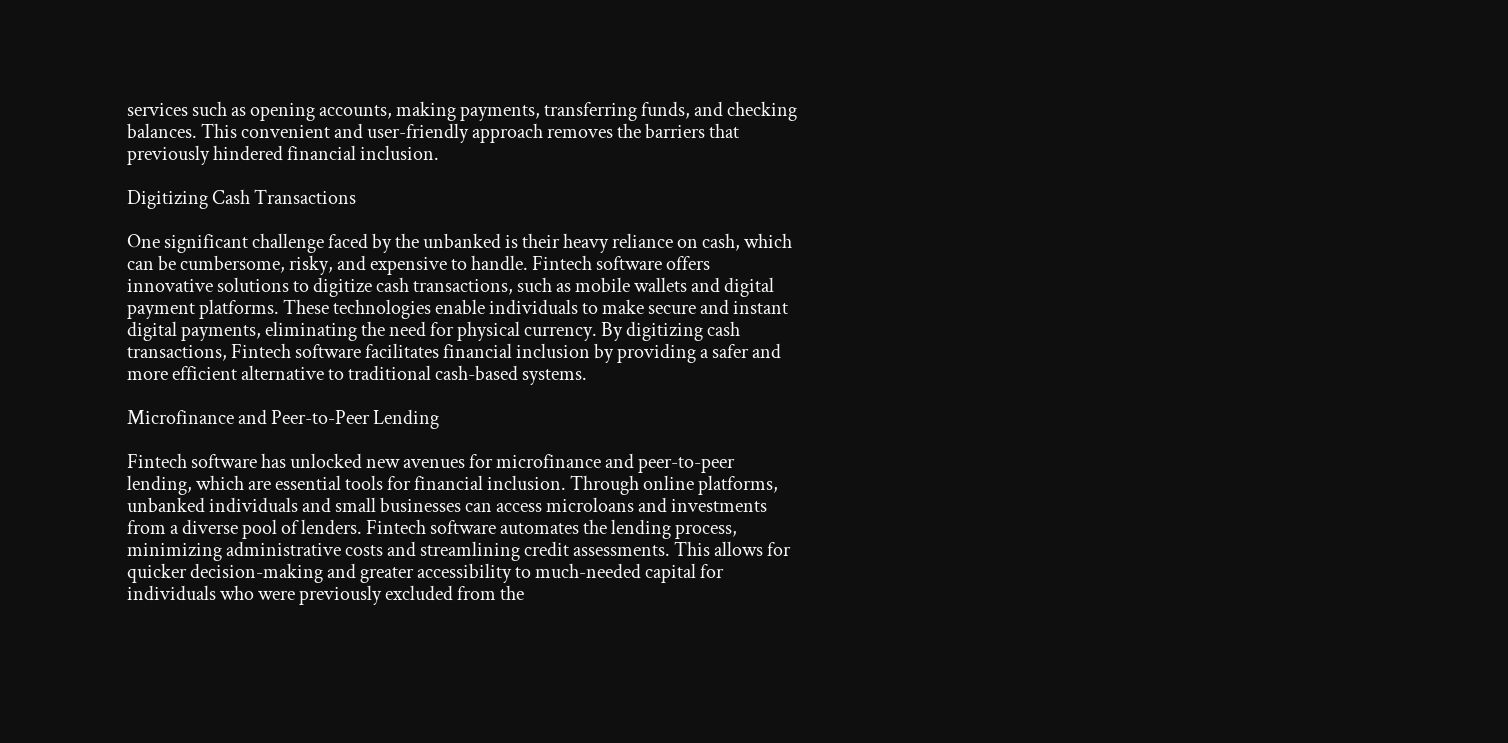services such as opening accounts, making payments, transferring funds, and checking balances. This convenient and user-friendly approach removes the barriers that previously hindered financial inclusion.

Digitizing Cash Transactions

One significant challenge faced by the unbanked is their heavy reliance on cash, which can be cumbersome, risky, and expensive to handle. Fintech software offers innovative solutions to digitize cash transactions, such as mobile wallets and digital payment platforms. These technologies enable individuals to make secure and instant digital payments, eliminating the need for physical currency. By digitizing cash transactions, Fintech software facilitates financial inclusion by providing a safer and more efficient alternative to traditional cash-based systems.

Microfinance and Peer-to-Peer Lending

Fintech software has unlocked new avenues for microfinance and peer-to-peer lending, which are essential tools for financial inclusion. Through online platforms, unbanked individuals and small businesses can access microloans and investments from a diverse pool of lenders. Fintech software automates the lending process, minimizing administrative costs and streamlining credit assessments. This allows for quicker decision-making and greater accessibility to much-needed capital for individuals who were previously excluded from the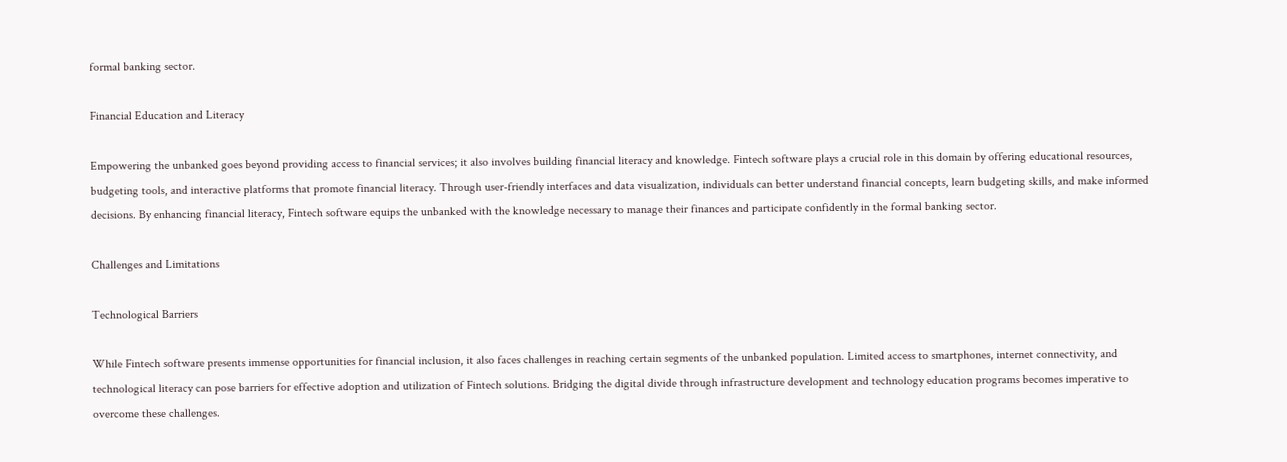formal banking sector.

Financial Education and Literacy

Empowering the unbanked goes beyond providing access to financial services; it also involves building financial literacy and knowledge. Fintech software plays a crucial role in this domain by offering educational resources, budgeting tools, and interactive platforms that promote financial literacy. Through user-friendly interfaces and data visualization, individuals can better understand financial concepts, learn budgeting skills, and make informed decisions. By enhancing financial literacy, Fintech software equips the unbanked with the knowledge necessary to manage their finances and participate confidently in the formal banking sector.

Challenges and Limitations

Technological Barriers

While Fintech software presents immense opportunities for financial inclusion, it also faces challenges in reaching certain segments of the unbanked population. Limited access to smartphones, internet connectivity, and technological literacy can pose barriers for effective adoption and utilization of Fintech solutions. Bridging the digital divide through infrastructure development and technology education programs becomes imperative to overcome these challenges.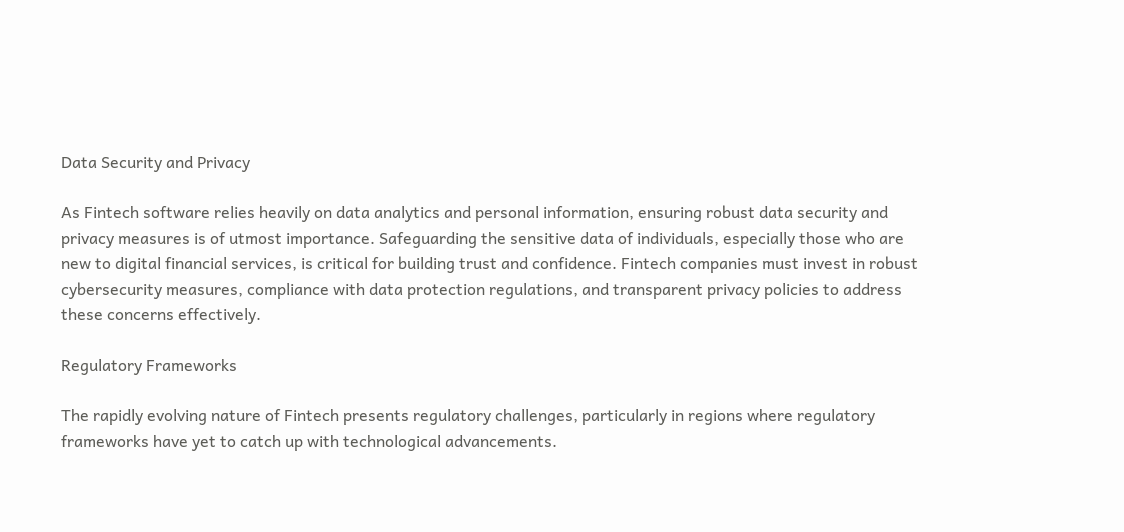Data Security and Privacy

As Fintech software relies heavily on data analytics and personal information, ensuring robust data security and privacy measures is of utmost importance. Safeguarding the sensitive data of individuals, especially those who are new to digital financial services, is critical for building trust and confidence. Fintech companies must invest in robust cybersecurity measures, compliance with data protection regulations, and transparent privacy policies to address these concerns effectively.

Regulatory Frameworks

The rapidly evolving nature of Fintech presents regulatory challenges, particularly in regions where regulatory frameworks have yet to catch up with technological advancements.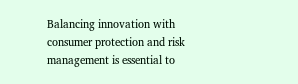Balancing innovation with consumer protection and risk management is essential to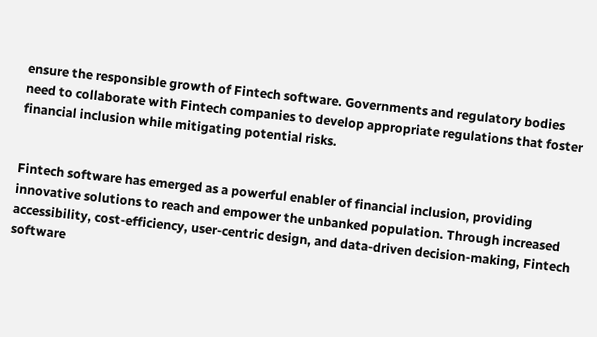ensure the responsible growth of Fintech software. Governments and regulatory bodies need to collaborate with Fintech companies to develop appropriate regulations that foster financial inclusion while mitigating potential risks.


Fintech software has emerged as a powerful enabler of financial inclusion, providing innovative solutions to reach and empower the unbanked population. Through increased accessibility, cost-efficiency, user-centric design, and data-driven decision-making, Fintech software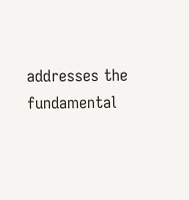addresses the fundamental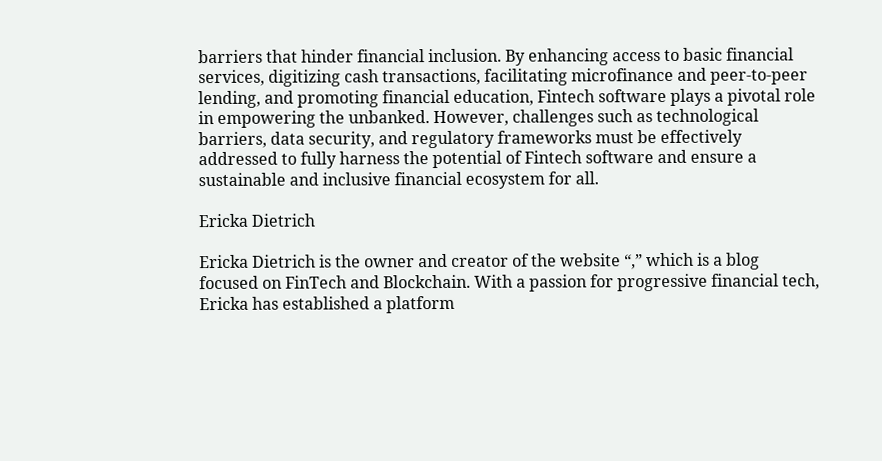barriers that hinder financial inclusion. By enhancing access to basic financial services, digitizing cash transactions, facilitating microfinance and peer-to-peer lending, and promoting financial education, Fintech software plays a pivotal role in empowering the unbanked. However, challenges such as technological barriers, data security, and regulatory frameworks must be effectively addressed to fully harness the potential of Fintech software and ensure a sustainable and inclusive financial ecosystem for all.

Ericka Dietrich

Ericka Dietrich is the owner and creator of the website “,” which is a blog focused on FinTech and Blockchain. With a passion for progressive financial tech, Ericka has established a platform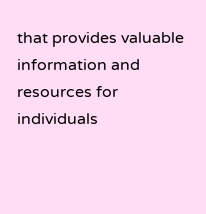that provides valuable information and resources for individuals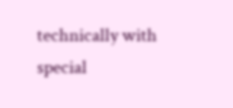technically with special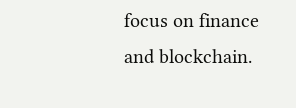focus on finance and blockchain.